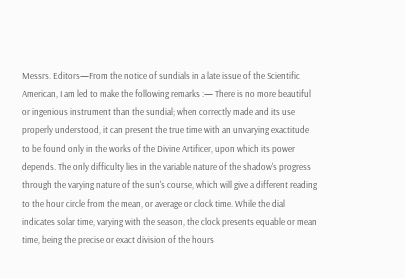Messrs. Editors—From the notice of sundials in a late issue of the Scientific American, I am led to make the following remarks :— There is no more beautiful or ingenious instrument than the sundial; when correctly made and its use properly understood, it can present the true time with an unvarying exactitude to be found only in the works of the Divine Artificer, upon which its power depends. The only difficulty lies in the variable nature of the shadow's progress through the varying nature of the sun's course, which will give a different reading to the hour circle from the mean, or average or clock time. While the dial indicates solar time, varying with the season, the clock presents equable or mean time, being the precise or exact division of the hours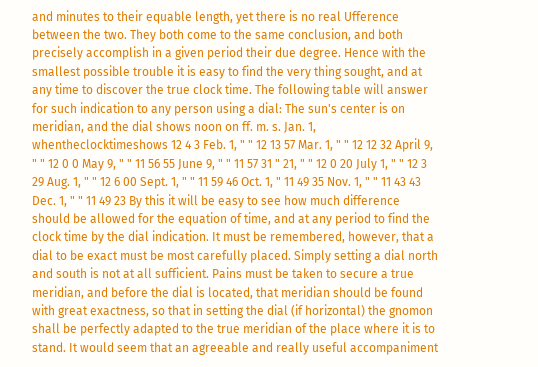and minutes to their equable length, yet there is no real Ufference between the two. They both come to the same conclusion, and both precisely accomplish in a given period their due degree. Hence with the smallest possible trouble it is easy to find the very thing sought, and at any time to discover the true clock time. The following table will answer for such indication to any person using a dial: The sun's center is on meridian, and the dial shows noon on ff. m. s. Jan. 1, whentheclocktimeshows 12 4 3 Feb. 1, " " 12 13 57 Mar. 1, " " 12 12 32 April 9, " " 12 0 0 May 9, " " 11 56 55 June 9, " " 11 57 31 " 21, " " 12 0 20 July 1, " " 12 3 29 Aug. 1, " " 12 6 00 Sept. 1, " " 11 59 46 Oct. 1, " 11 49 35 Nov. 1, " " 11 43 43 Dec. 1, " " 11 49 23 By this it will be easy to see how much difference should be allowed for the equation of time, and at any period to find the clock time by the dial indication. It must be remembered, however, that a dial to be exact must be most carefully placed. Simply setting a dial north and south is not at all sufficient. Pains must be taken to secure a true meridian, and before the dial is located, that meridian should be found with great exactness, so that in setting the dial (if horizontal) the gnomon shall be perfectly adapted to the true meridian of the place where it is to stand. It would seem that an agreeable and really useful accompaniment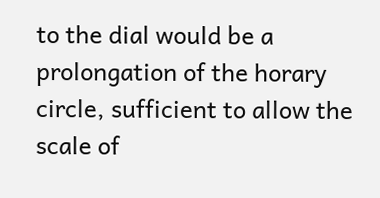to the dial would be a prolongation of the horary circle, sufficient to allow the scale of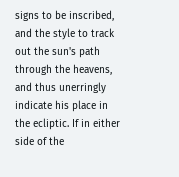signs to be inscribed, and the style to track out the sun's path through the heavens, and thus unerringly indicate his place in the ecliptic. If in either side of the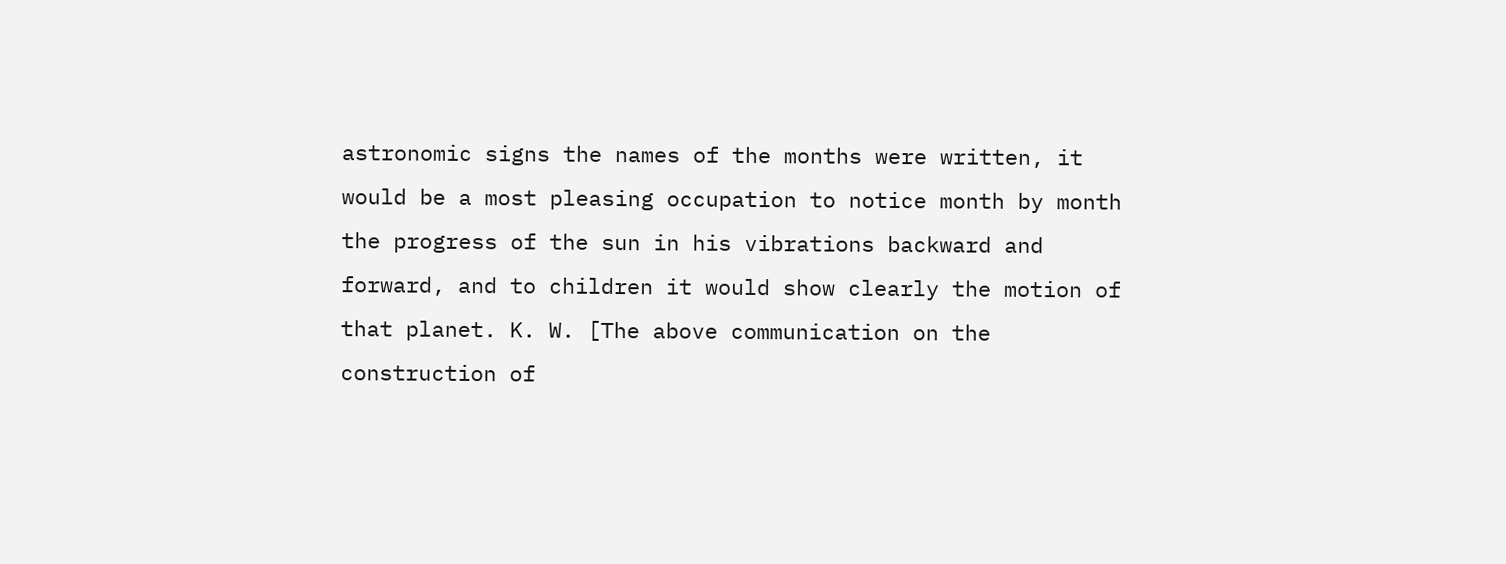astronomic signs the names of the months were written, it would be a most pleasing occupation to notice month by month the progress of the sun in his vibrations backward and forward, and to children it would show clearly the motion of that planet. K. W. [The above communication on the construction of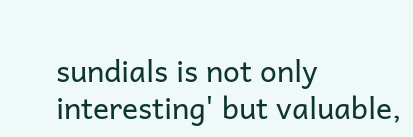sundials is not only interesting' but valuable,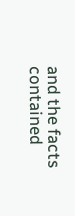and the facts contained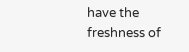have the freshness of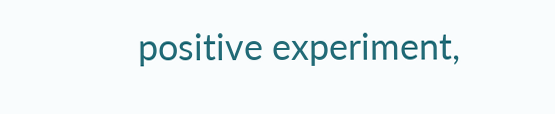positive experiment,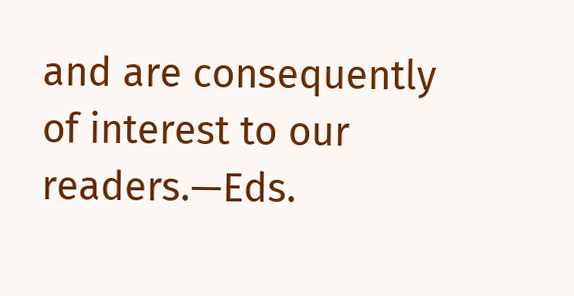and are consequently of interest to our readers.—Eds.